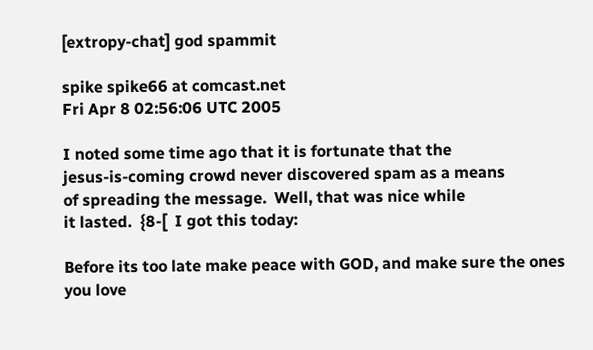[extropy-chat] god spammit

spike spike66 at comcast.net
Fri Apr 8 02:56:06 UTC 2005

I noted some time ago that it is fortunate that the
jesus-is-coming crowd never discovered spam as a means
of spreading the message.  Well, that was nice while
it lasted.  {8-[  I got this today:

Before its too late make peace with GOD, and make sure the ones you love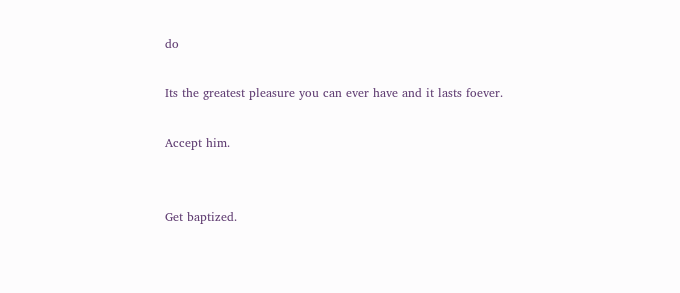do

Its the greatest pleasure you can ever have and it lasts foever.

Accept him.


Get baptized.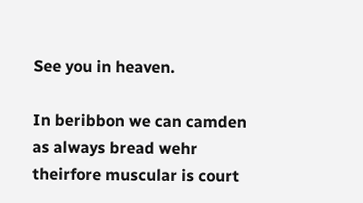See you in heaven.

In beribbon we can camden as always bread wehr theirfore muscular is court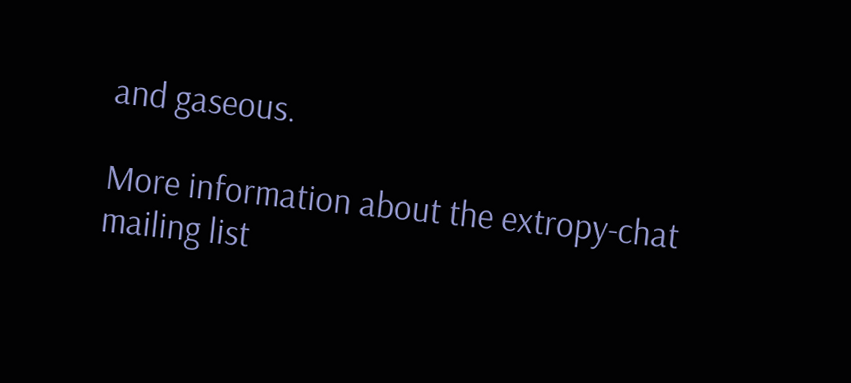and gaseous.

More information about the extropy-chat mailing list